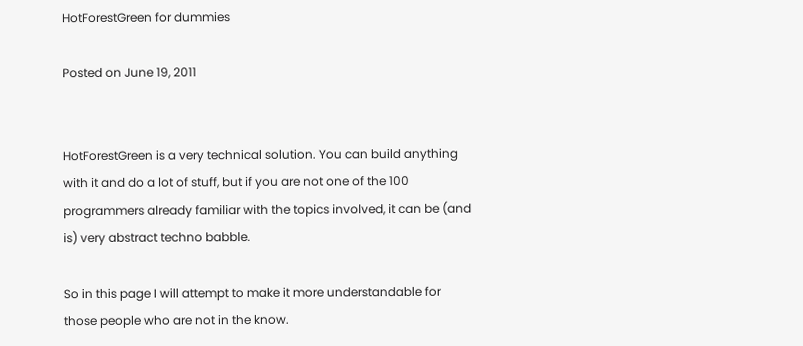HotForestGreen for dummies

Posted on June 19, 2011


HotForestGreen is a very technical solution. You can build anything with it and do a lot of stuff, but if you are not one of the 100 programmers already familiar with the topics involved, it can be (and is) very abstract techno babble.

So in this page I will attempt to make it more understandable for those people who are not in the know.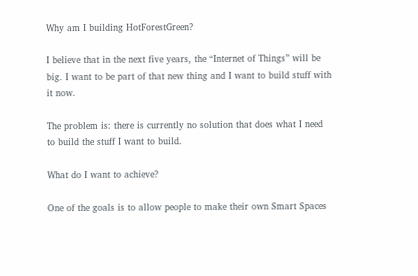Why am I building HotForestGreen?

I believe that in the next five years, the “Internet of Things” will be big. I want to be part of that new thing and I want to build stuff with it now.

The problem is: there is currently no solution that does what I need to build the stuff I want to build.

What do I want to achieve?

One of the goals is to allow people to make their own Smart Spaces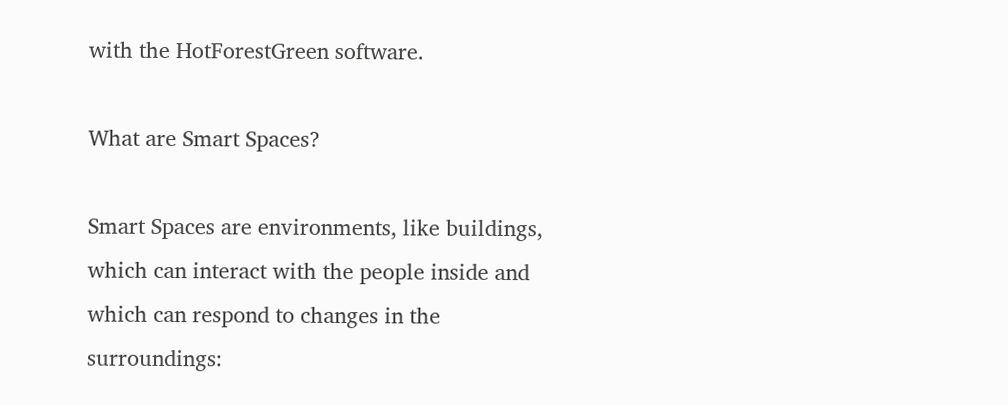with the HotForestGreen software.

What are Smart Spaces?

Smart Spaces are environments, like buildings, which can interact with the people inside and which can respond to changes in the surroundings: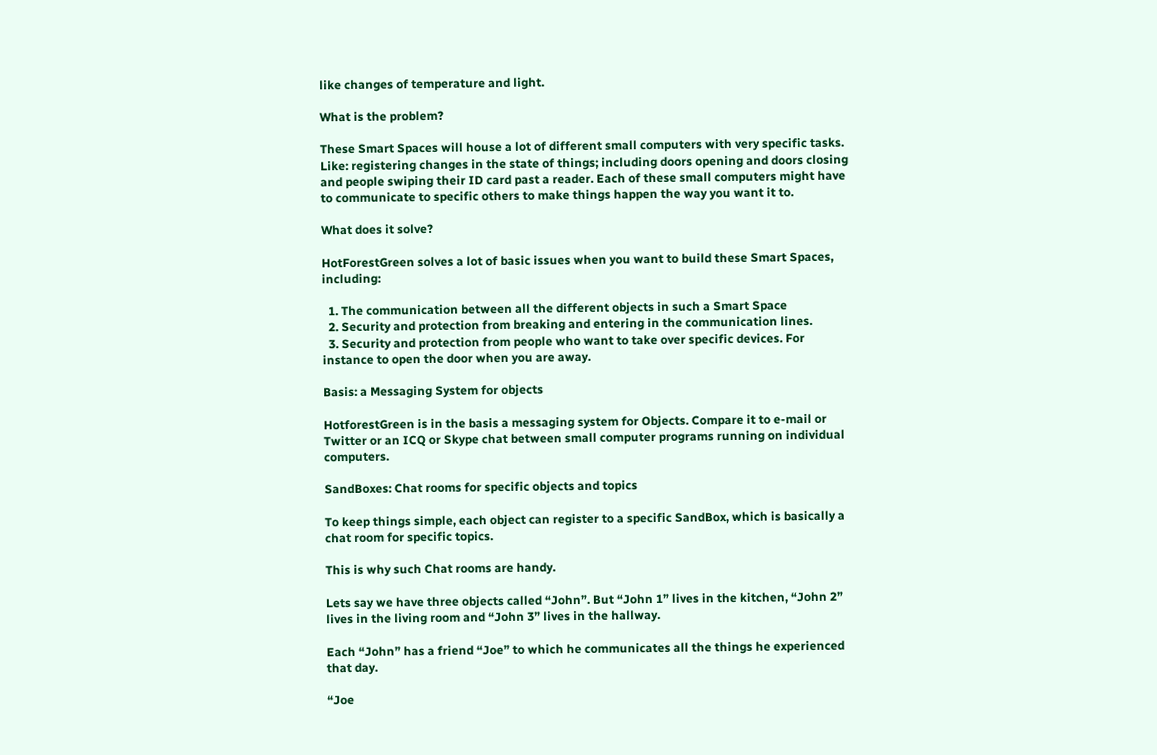like changes of temperature and light.

What is the problem?

These Smart Spaces will house a lot of different small computers with very specific tasks. Like: registering changes in the state of things; including doors opening and doors closing and people swiping their ID card past a reader. Each of these small computers might have to communicate to specific others to make things happen the way you want it to.

What does it solve?

HotForestGreen solves a lot of basic issues when you want to build these Smart Spaces, including:

  1. The communication between all the different objects in such a Smart Space
  2. Security and protection from breaking and entering in the communication lines.
  3. Security and protection from people who want to take over specific devices. For instance to open the door when you are away.

Basis: a Messaging System for objects

HotforestGreen is in the basis a messaging system for Objects. Compare it to e-mail or Twitter or an ICQ or Skype chat between small computer programs running on individual computers.

SandBoxes: Chat rooms for specific objects and topics

To keep things simple, each object can register to a specific SandBox, which is basically a chat room for specific topics.

This is why such Chat rooms are handy.

Lets say we have three objects called “John”. But “John 1” lives in the kitchen, “John 2” lives in the living room and “John 3” lives in the hallway.

Each “John” has a friend “Joe” to which he communicates all the things he experienced that day.

“Joe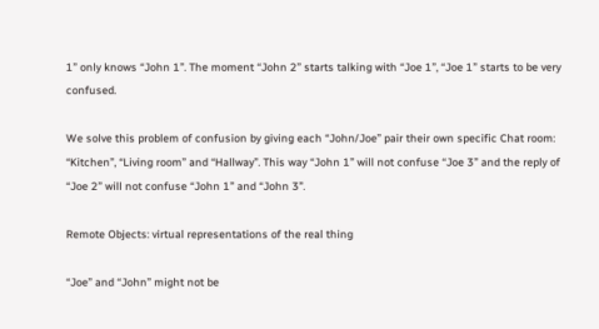1” only knows “John 1”. The moment “John 2” starts talking with “Joe 1”, “Joe 1” starts to be very confused.

We solve this problem of confusion by giving each “John/Joe” pair their own specific Chat room: “Kitchen”, “Living room” and “Hallway”. This way “John 1” will not confuse “Joe 3” and the reply of “Joe 2” will not confuse “John 1” and “John 3”.

Remote Objects: virtual representations of the real thing

“Joe” and “John” might not be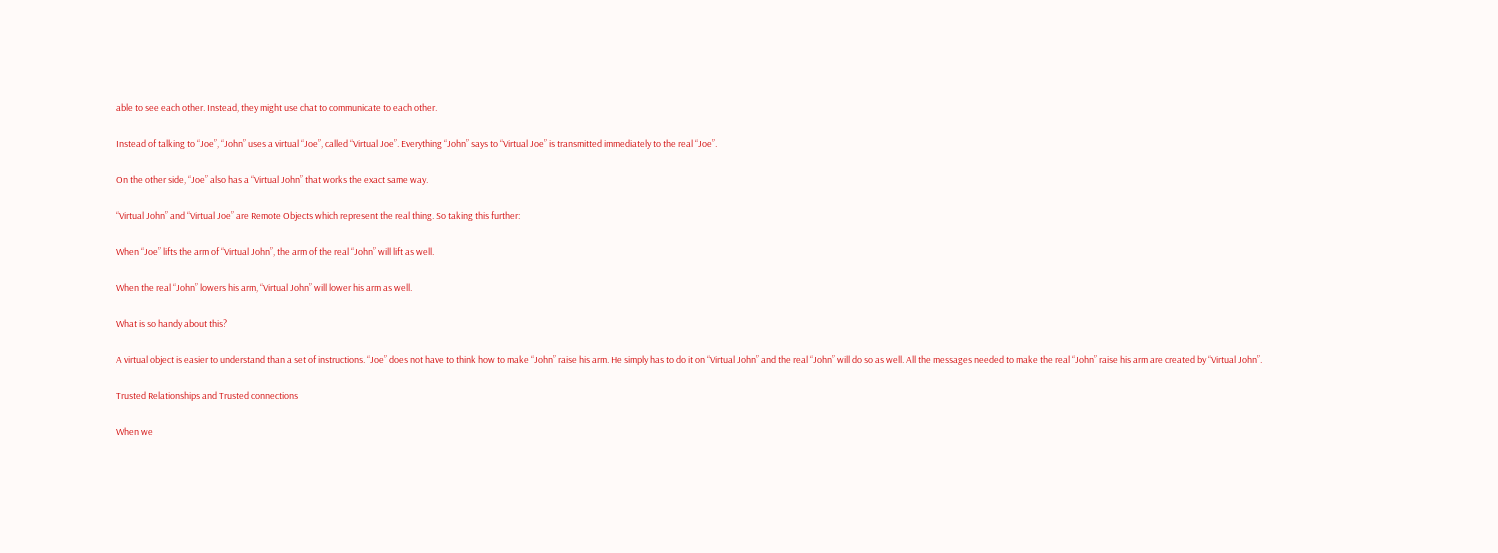able to see each other. Instead, they might use chat to communicate to each other.

Instead of talking to “Joe”, “John” uses a virtual “Joe”, called “Virtual Joe”. Everything “John” says to “Virtual Joe” is transmitted immediately to the real “Joe”.

On the other side, “Joe” also has a “Virtual John” that works the exact same way.

“Virtual John” and “Virtual Joe” are Remote Objects which represent the real thing. So taking this further:

When “Joe” lifts the arm of “Virtual John”, the arm of the real “John” will lift as well.

When the real “John” lowers his arm, “Virtual John” will lower his arm as well.

What is so handy about this?

A virtual object is easier to understand than a set of instructions. “Joe” does not have to think how to make “John” raise his arm. He simply has to do it on “Virtual John” and the real “John” will do so as well. All the messages needed to make the real “John” raise his arm are created by “Virtual John”.

Trusted Relationships and Trusted connections

When we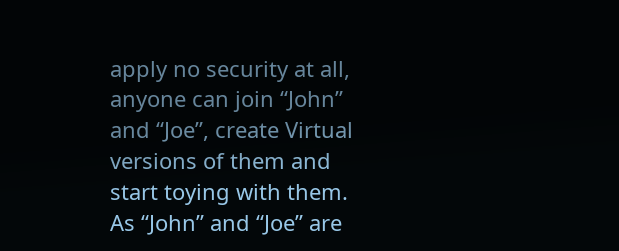apply no security at all, anyone can join “John” and “Joe”, create Virtual versions of them and start toying with them. As “John” and “Joe” are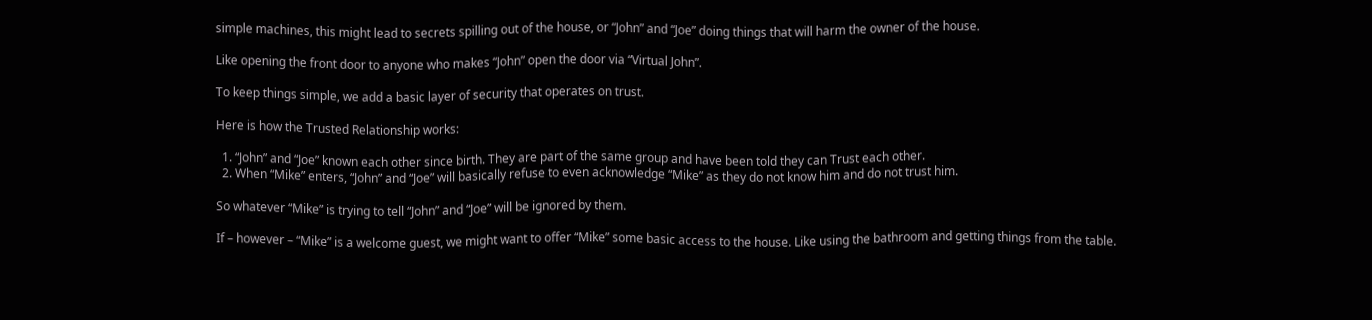simple machines, this might lead to secrets spilling out of the house, or “John” and “Joe” doing things that will harm the owner of the house.

Like opening the front door to anyone who makes “John” open the door via “Virtual John”.

To keep things simple, we add a basic layer of security that operates on trust.

Here is how the Trusted Relationship works:

  1. “John” and “Joe” known each other since birth. They are part of the same group and have been told they can Trust each other.
  2. When “Mike” enters, “John” and “Joe” will basically refuse to even acknowledge “Mike” as they do not know him and do not trust him.

So whatever “Mike” is trying to tell “John” and “Joe” will be ignored by them.

If – however – “Mike” is a welcome guest, we might want to offer “Mike” some basic access to the house. Like using the bathroom and getting things from the table.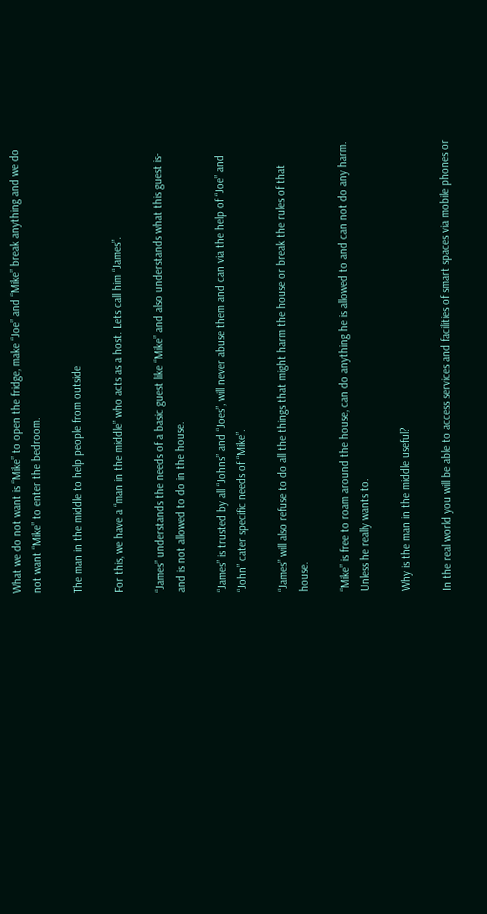What we do not want is “Mike” to open the fridge, make “Joe” and “Mike” break anything and we do not want “Mike” to enter the bedroom.

The man in the middle to help people from outside

For this, we have a “man in the middle” who acts as a host. Lets call him “James”.

“James” understands the needs of a basic guest like “Mike” and also understands what this guest is- and is not allowed to do in the house.

“James” is trusted by all “Johns” and “Joes”, will never abuse them and can via the help of “Joe” and “John” cater specific needs of “Mike”.

“James” will also refuse to do all the things that might harm the house or break the rules of that house.

“Mike” is free to roam around the house, can do anything he is allowed to and can not do any harm. Unless he really wants to.

Why is the man in the middle useful?

In the real world you will be able to access services and facilities of smart spaces via mobile phones or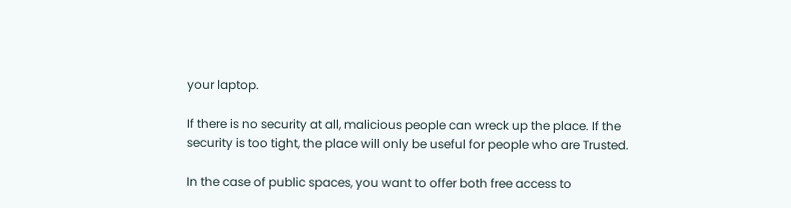your laptop.

If there is no security at all, malicious people can wreck up the place. If the security is too tight, the place will only be useful for people who are Trusted.

In the case of public spaces, you want to offer both free access to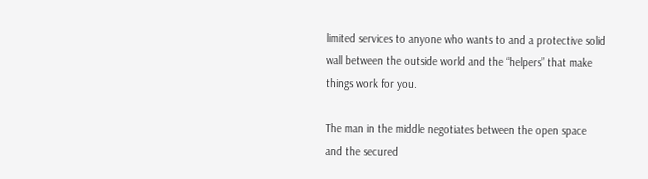limited services to anyone who wants to and a protective solid wall between the outside world and the “helpers” that make things work for you.

The man in the middle negotiates between the open space and the secured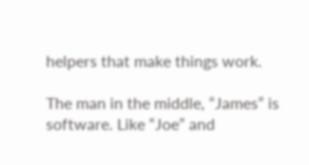helpers that make things work.

The man in the middle, “James” is software. Like “Joe” and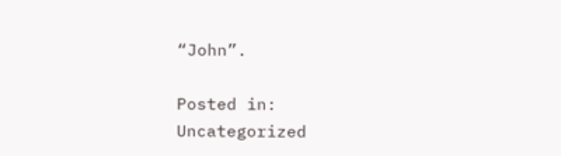“John”.

Posted in: Uncategorized